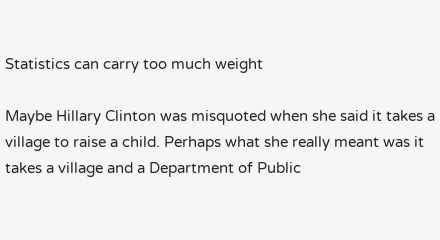Statistics can carry too much weight

Maybe Hillary Clinton was misquoted when she said it takes a village to raise a child. Perhaps what she really meant was it takes a village and a Department of Public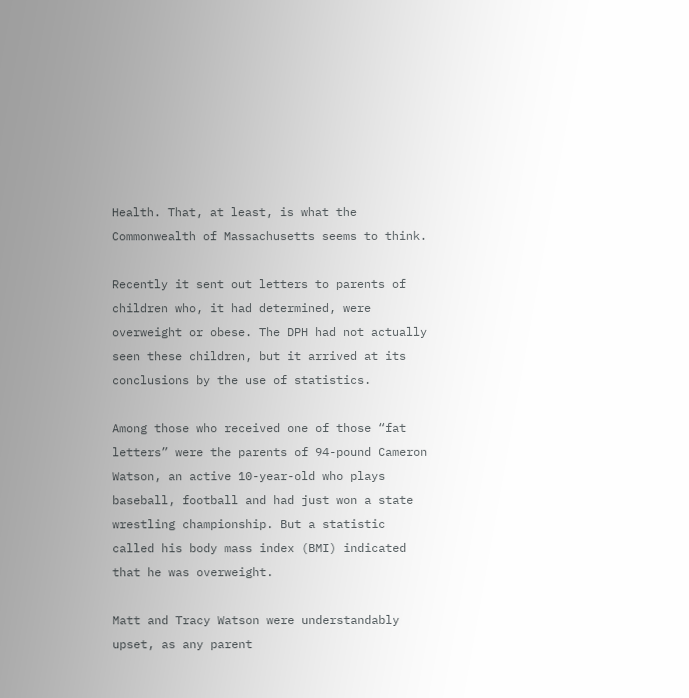Health. That, at least, is what the Commonwealth of Massachusetts seems to think.

Recently it sent out letters to parents of children who, it had determined, were overweight or obese. The DPH had not actually seen these children, but it arrived at its conclusions by the use of statistics.

Among those who received one of those “fat letters” were the parents of 94-pound Cameron Watson, an active 10-year-old who plays baseball, football and had just won a state wrestling championship. But a statistic called his body mass index (BMI) indicated that he was overweight.

Matt and Tracy Watson were understandably upset, as any parent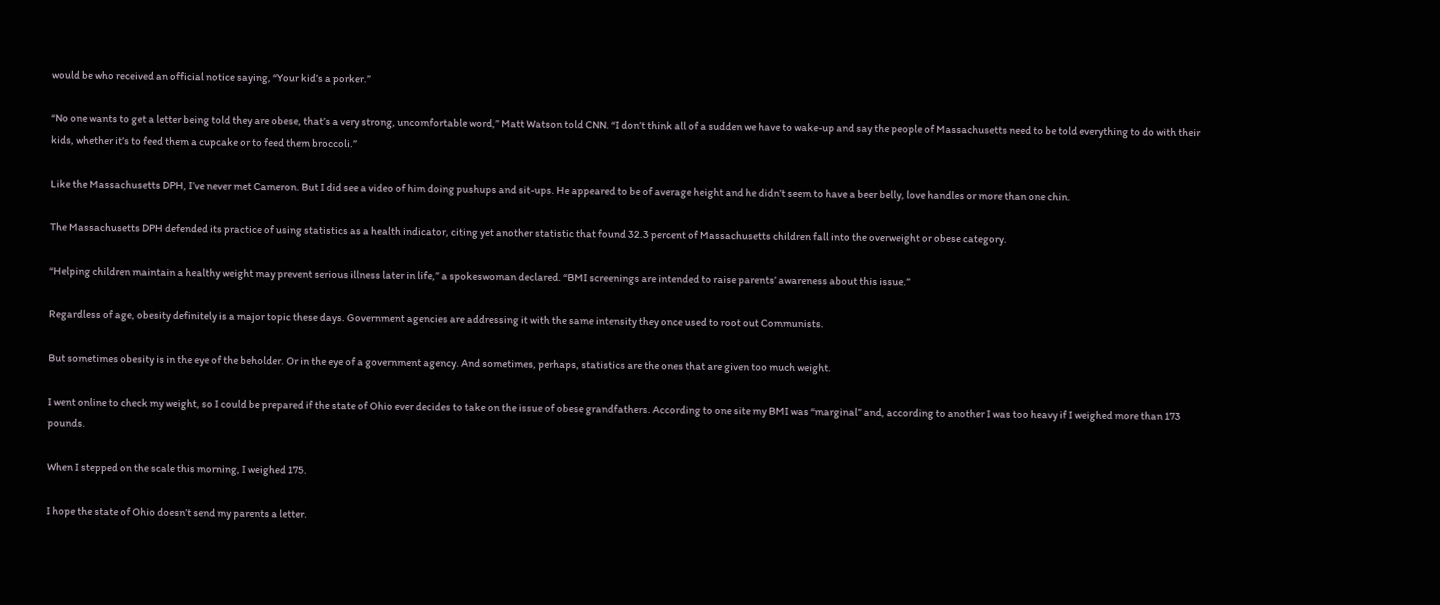would be who received an official notice saying, “Your kid’s a porker.”

“No one wants to get a letter being told they are obese, that’s a very strong, uncomfortable word,” Matt Watson told CNN. “I don’t think all of a sudden we have to wake-up and say the people of Massachusetts need to be told everything to do with their kids, whether it’s to feed them a cupcake or to feed them broccoli.”

Like the Massachusetts DPH, I’ve never met Cameron. But I did see a video of him doing pushups and sit-ups. He appeared to be of average height and he didn’t seem to have a beer belly, love handles or more than one chin.

The Massachusetts DPH defended its practice of using statistics as a health indicator, citing yet another statistic that found 32.3 percent of Massachusetts children fall into the overweight or obese category.

“Helping children maintain a healthy weight may prevent serious illness later in life,” a spokeswoman declared. “BMI screenings are intended to raise parents’ awareness about this issue.”

Regardless of age, obesity definitely is a major topic these days. Government agencies are addressing it with the same intensity they once used to root out Communists.

But sometimes obesity is in the eye of the beholder. Or in the eye of a government agency. And sometimes, perhaps, statistics are the ones that are given too much weight.

I went online to check my weight, so I could be prepared if the state of Ohio ever decides to take on the issue of obese grandfathers. According to one site my BMI was “marginal” and, according to another I was too heavy if I weighed more than 173 pounds.

When I stepped on the scale this morning, I weighed 175.

I hope the state of Ohio doesn’t send my parents a letter.